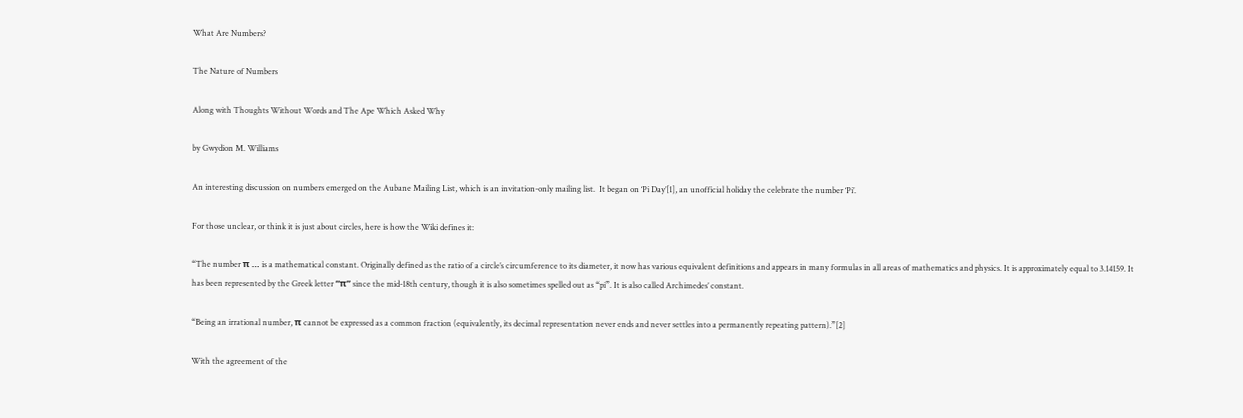What Are Numbers?

The Nature of Numbers

Along with Thoughts Without Words and The Ape Which Asked Why

by Gwydion M. Williams

An interesting discussion on numbers emerged on the Aubane Mailing List, which is an invitation-only mailing list.  It began on ‘Pi Day’[1], an unofficial holiday the celebrate the number ‘Pi’.

For those unclear, or think it is just about circles, here is how the Wiki defines it:

“The number π … is a mathematical constant. Originally defined as the ratio of a circle’s circumference to its diameter, it now has various equivalent definitions and appears in many formulas in all areas of mathematics and physics. It is approximately equal to 3.14159. It has been represented by the Greek letter “π” since the mid-18th century, though it is also sometimes spelled out as “pi”. It is also called Archimedes’ constant.

“Being an irrational number, π cannot be expressed as a common fraction (equivalently, its decimal representation never ends and never settles into a permanently repeating pattern).”[2]

With the agreement of the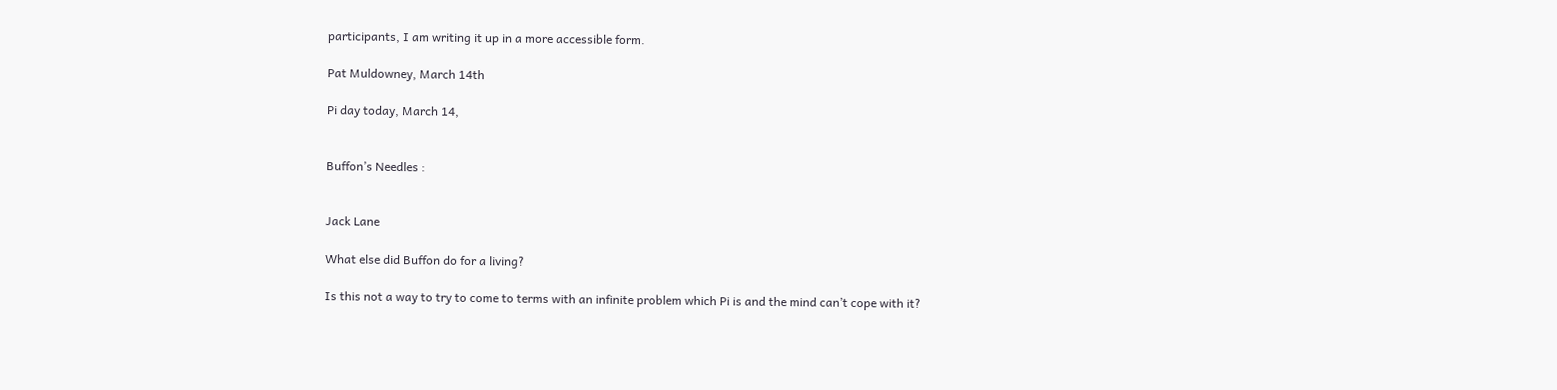participants, I am writing it up in a more accessible form.

Pat Muldowney, March 14th

Pi day today, March 14,


Buffon’s Needles :


Jack Lane

What else did Buffon do for a living?

Is this not a way to try to come to terms with an infinite problem which Pi is and the mind can’t cope with it?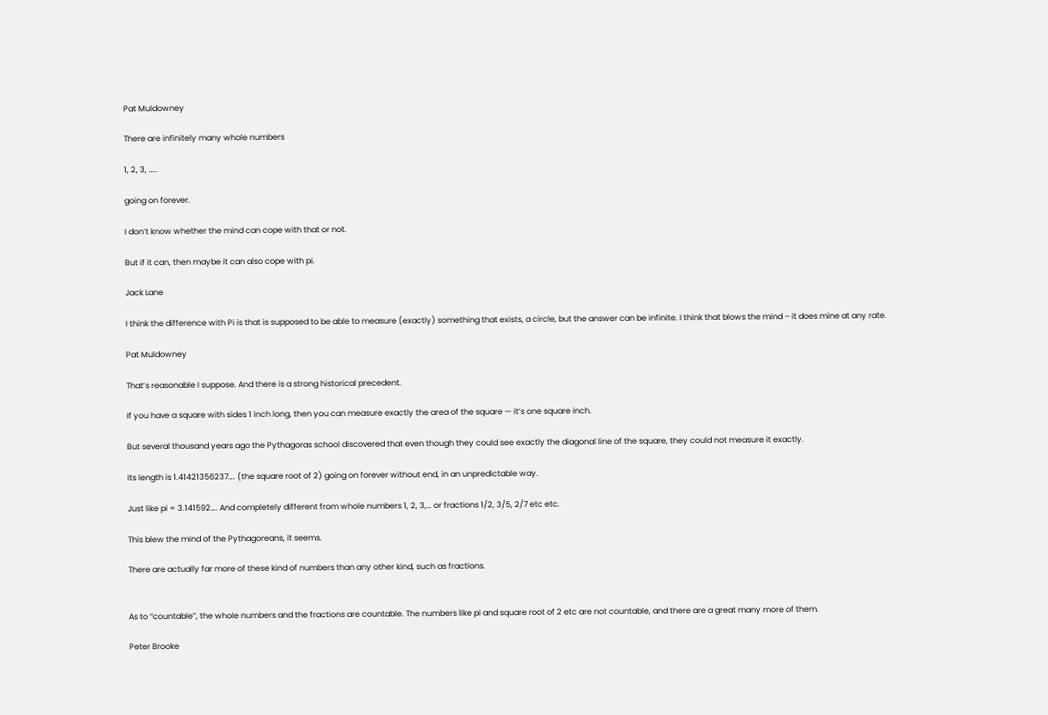Pat Muldowney

There are infinitely many whole numbers

1, 2, 3, …..

going on forever.

I don’t know whether the mind can cope with that or not.

But if it can, then maybe it can also cope with pi.

Jack Lane

I think the difference with Pi is that is supposed to be able to measure (exactly) something that exists, a circle, but the answer can be infinite. I think that blows the mind – it does mine at any rate.

Pat Muldowney

That’s reasonable I suppose. And there is a strong historical precedent.

If you have a square with sides 1 inch long, then you can measure exactly the area of the square — it’s one square inch.

But several thousand years ago the Pythagoras school discovered that even though they could see exactly the diagonal line of the square, they could not measure it exactly.

Its length is 1.41421356237…. (the square root of 2) going on forever without end, in an unpredictable way.

Just like pi = 3.141592…. And completely different from whole numbers 1, 2, 3,… or fractions 1/2, 3/5, 2/7 etc etc.

This blew the mind of the Pythagoreans, it seems.

There are actually far more of these kind of numbers than any other kind, such as fractions.


As to “countable”, the whole numbers and the fractions are countable. The numbers like pi and square root of 2 etc are not countable, and there are a great many more of them.

Peter Brooke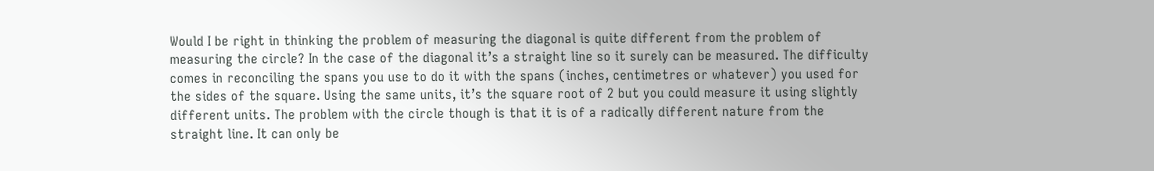Would I be right in thinking the problem of measuring the diagonal is quite different from the problem of measuring the circle? In the case of the diagonal it’s a straight line so it surely can be measured. The difficulty comes in reconciling the spans you use to do it with the spans (inches, centimetres or whatever) you used for the sides of the square. Using the same units, it’s the square root of 2 but you could measure it using slightly different units. The problem with the circle though is that it is of a radically different nature from the straight line. It can only be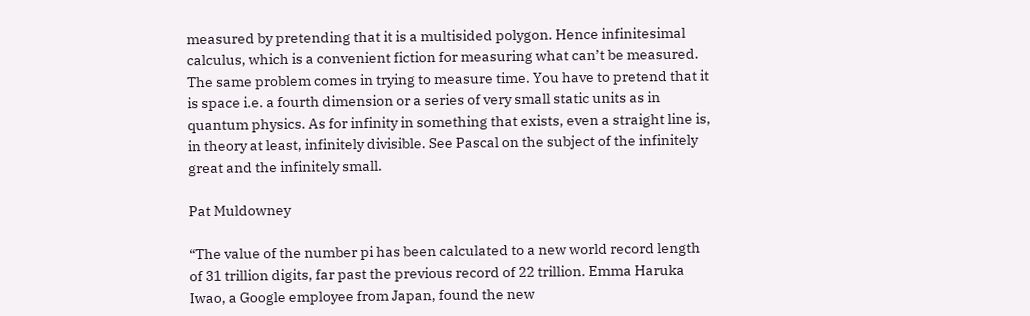measured by pretending that it is a multisided polygon. Hence infinitesimal calculus, which is a convenient fiction for measuring what can’t be measured. The same problem comes in trying to measure time. You have to pretend that it is space i.e. a fourth dimension or a series of very small static units as in quantum physics. As for infinity in something that exists, even a straight line is, in theory at least, infinitely divisible. See Pascal on the subject of the infinitely great and the infinitely small.

Pat Muldowney

“The value of the number pi has been calculated to a new world record length of 31 trillion digits, far past the previous record of 22 trillion. Emma Haruka Iwao, a Google employee from Japan, found the new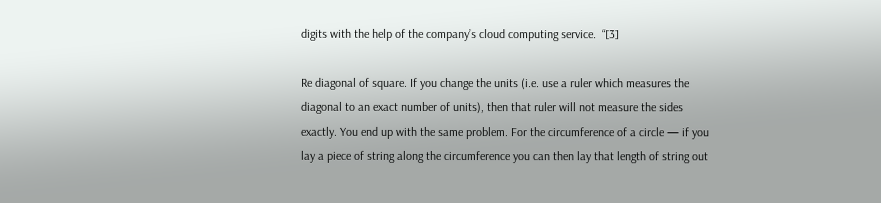digits with the help of the company’s cloud computing service.  “[3]

Re diagonal of square. If you change the units (i.e. use a ruler which measures the diagonal to an exact number of units), then that ruler will not measure the sides exactly. You end up with the same problem. For the circumference of a circle — if you lay a piece of string along the circumference you can then lay that length of string out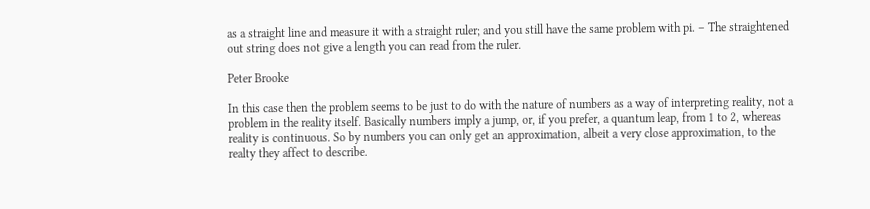as a straight line and measure it with a straight ruler; and you still have the same problem with pi. – The straightened out string does not give a length you can read from the ruler.

Peter Brooke

In this case then the problem seems to be just to do with the nature of numbers as a way of interpreting reality, not a problem in the reality itself. Basically numbers imply a jump, or, if you prefer, a quantum leap, from 1 to 2, whereas reality is continuous. So by numbers you can only get an approximation, albeit a very close approximation, to the realty they affect to describe.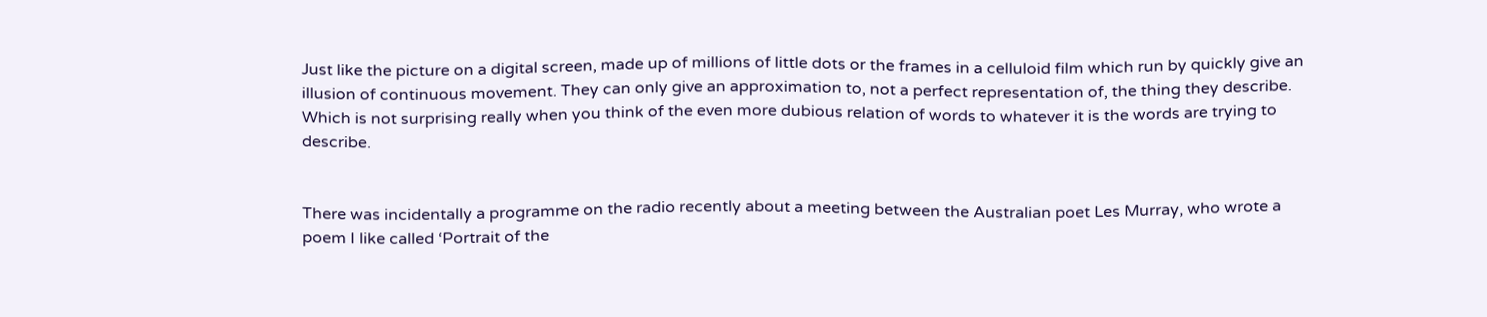Just like the picture on a digital screen, made up of millions of little dots or the frames in a celluloid film which run by quickly give an illusion of continuous movement. They can only give an approximation to, not a perfect representation of, the thing they describe. Which is not surprising really when you think of the even more dubious relation of words to whatever it is the words are trying to describe.


There was incidentally a programme on the radio recently about a meeting between the Australian poet Les Murray, who wrote a poem I like called ‘Portrait of the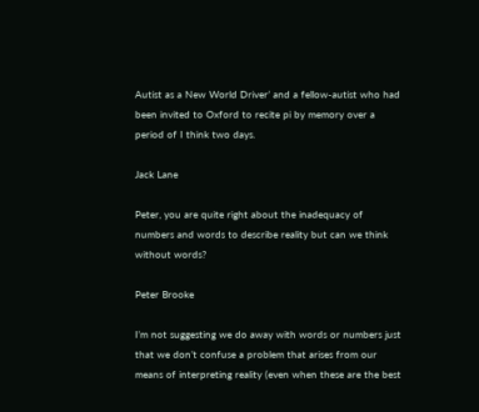Autist as a New World Driver’ and a fellow-autist who had been invited to Oxford to recite pi by memory over a period of I think two days.

Jack Lane

Peter, you are quite right about the inadequacy of numbers and words to describe reality but can we think without words?

Peter Brooke

I’m not suggesting we do away with words or numbers just that we don’t confuse a problem that arises from our means of interpreting reality (even when these are the best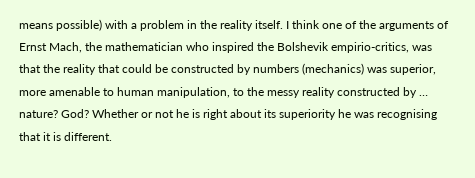means possible) with a problem in the reality itself. I think one of the arguments of Ernst Mach, the mathematician who inspired the Bolshevik empirio-critics, was that the reality that could be constructed by numbers (mechanics) was superior, more amenable to human manipulation, to the messy reality constructed by … nature? God? Whether or not he is right about its superiority he was recognising that it is different.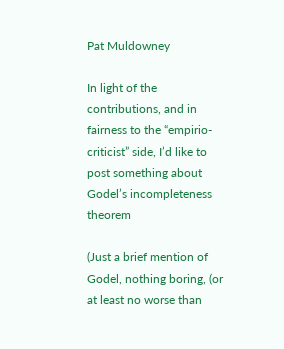Pat Muldowney

In light of the contributions, and in fairness to the “empirio-criticist” side, I’d like to post something about Godel’s incompleteness theorem

(Just a brief mention of Godel, nothing boring, (or at least no worse than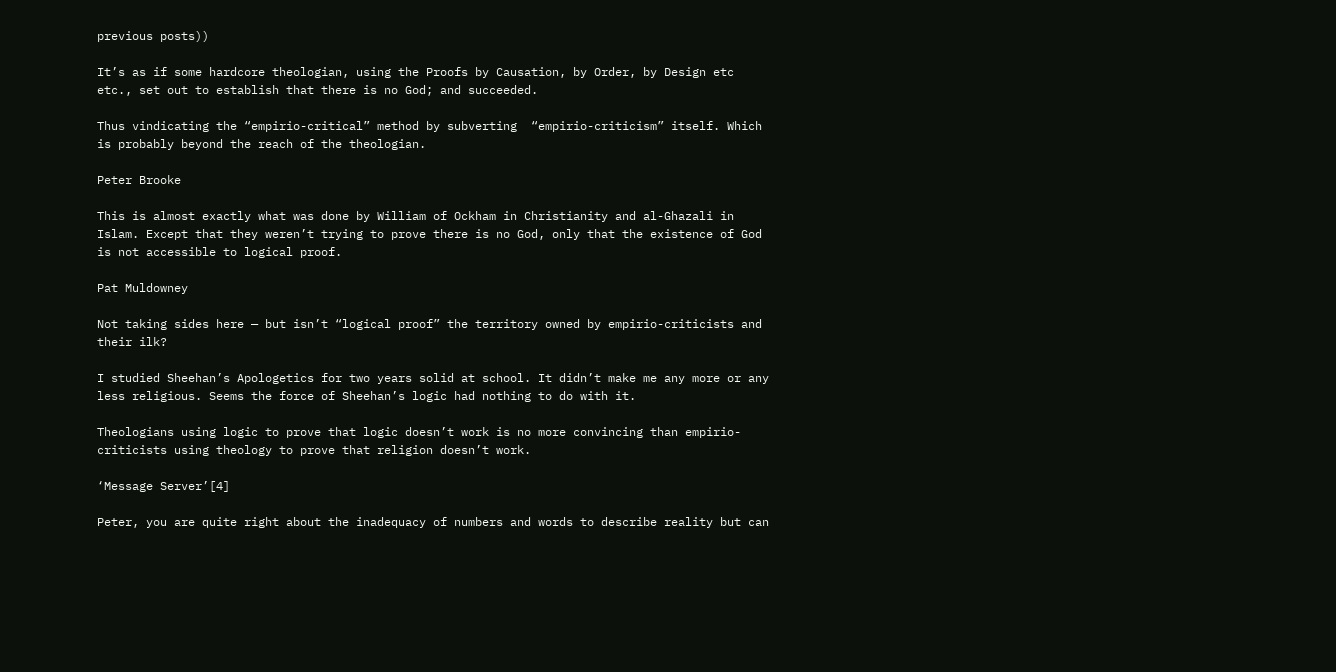previous posts))

It’s as if some hardcore theologian, using the Proofs by Causation, by Order, by Design etc etc., set out to establish that there is no God; and succeeded.

Thus vindicating the “empirio-critical” method by subverting  “empirio-criticism” itself. Which is probably beyond the reach of the theologian.

Peter Brooke

This is almost exactly what was done by William of Ockham in Christianity and al-Ghazali in Islam. Except that they weren’t trying to prove there is no God, only that the existence of God is not accessible to logical proof.

Pat Muldowney

Not taking sides here — but isn’t “logical proof” the territory owned by empirio-criticists and their ilk?

I studied Sheehan’s Apologetics for two years solid at school. It didn’t make me any more or any less religious. Seems the force of Sheehan’s logic had nothing to do with it.

Theologians using logic to prove that logic doesn’t work is no more convincing than empirio-criticists using theology to prove that religion doesn’t work.

‘Message Server’[4]

Peter, you are quite right about the inadequacy of numbers and words to describe reality but can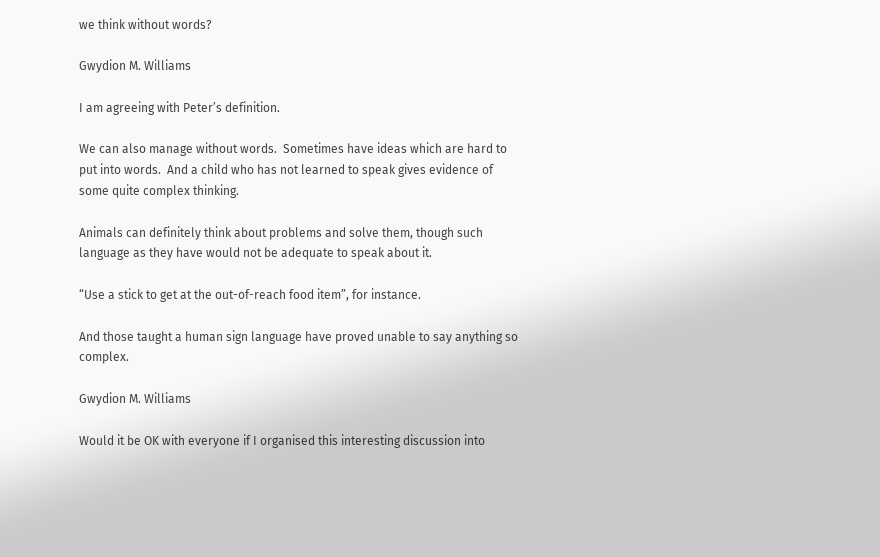we think without words?

Gwydion M. Williams

I am agreeing with Peter’s definition.

We can also manage without words.  Sometimes have ideas which are hard to put into words.  And a child who has not learned to speak gives evidence of some quite complex thinking.

Animals can definitely think about problems and solve them, though such language as they have would not be adequate to speak about it.

“Use a stick to get at the out-of-reach food item”, for instance.

And those taught a human sign language have proved unable to say anything so complex.

Gwydion M. Williams

Would it be OK with everyone if I organised this interesting discussion into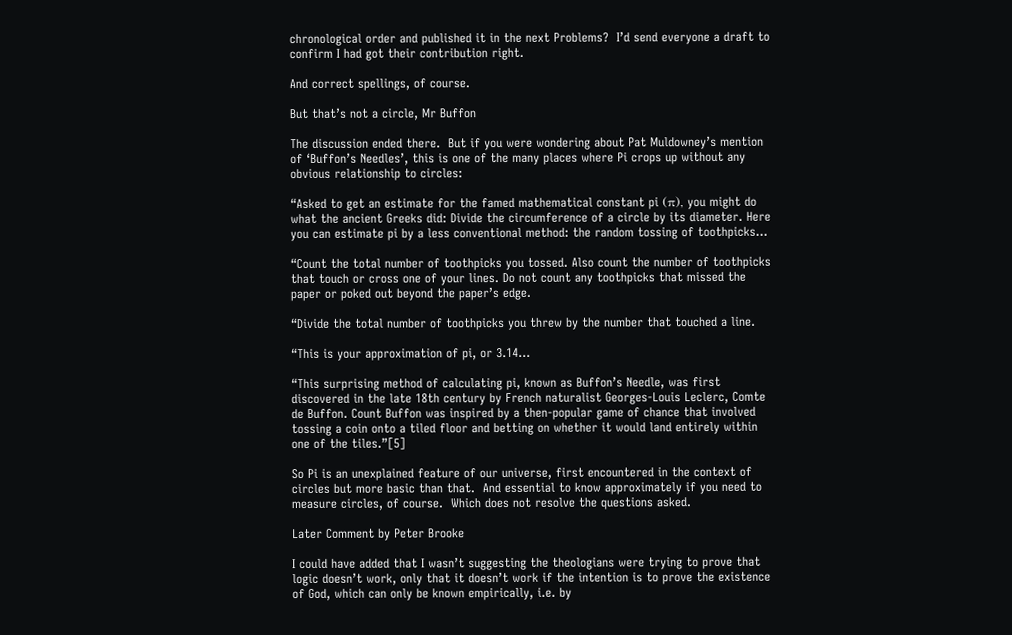chronological order and published it in the next Problems?  I’d send everyone a draft to confirm I had got their contribution right.

And correct spellings, of course.

But that’s not a circle, Mr Buffon

The discussion ended there.  But if you were wondering about Pat Muldowney’s mention of ‘Buffon’s Needles’, this is one of the many places where Pi crops up without any obvious relationship to circles:

“Asked to get an estimate for the famed mathematical constant pi (π), you might do what the ancient Greeks did: Divide the circumference of a circle by its diameter. Here you can estimate pi by a less conventional method: the random tossing of toothpicks…

“Count the total number of toothpicks you tossed. Also count the number of toothpicks that touch or cross one of your lines. Do not count any toothpicks that missed the paper or poked out beyond the paper’s edge.

“Divide the total number of toothpicks you threw by the number that touched a line.

“This is your approximation of pi, or 3.14…

“This surprising method of calculating pi, known as Buffon’s Needle, was first discovered in the late 18th century by French naturalist Georges-Louis Leclerc, Comte de Buffon. Count Buffon was inspired by a then-popular game of chance that involved tossing a coin onto a tiled floor and betting on whether it would land entirely within one of the tiles.”[5]

So Pi is an unexplained feature of our universe, first encountered in the context of circles but more basic than that.  And essential to know approximately if you need to measure circles, of course.  Which does not resolve the questions asked.

Later Comment by Peter Brooke

I could have added that I wasn’t suggesting the theologians were trying to prove that logic doesn’t work, only that it doesn’t work if the intention is to prove the existence of God, which can only be known empirically, i.e. by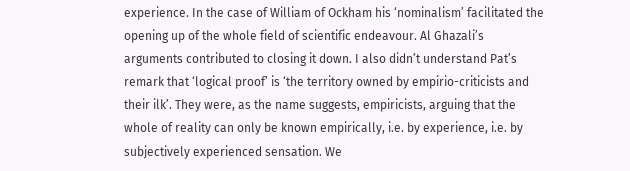experience. In the case of William of Ockham his ‘nominalism’ facilitated the opening up of the whole field of scientific endeavour. Al Ghazali’s arguments contributed to closing it down. I also didn’t understand Pat’s remark that ‘logical proof’ is ‘the territory owned by empirio-criticists and their ilk’. They were, as the name suggests, empiricists, arguing that the whole of reality can only be known empirically, i.e. by experience, i.e. by subjectively experienced sensation. We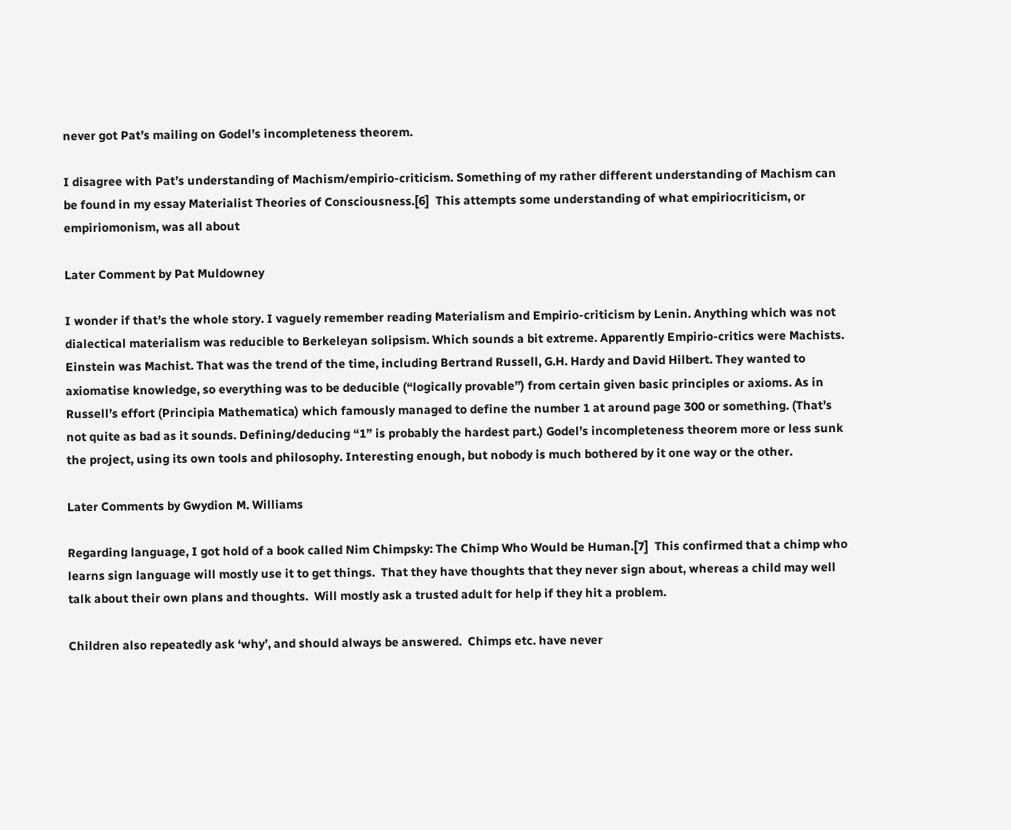never got Pat’s mailing on Godel’s incompleteness theorem.

I disagree with Pat’s understanding of Machism/empirio-criticism. Something of my rather different understanding of Machism can be found in my essay Materialist Theories of Consciousness.[6]  This attempts some understanding of what empiriocriticism, or empiriomonism, was all about

Later Comment by Pat Muldowney

I wonder if that’s the whole story. I vaguely remember reading Materialism and Empirio-criticism by Lenin. Anything which was not dialectical materialism was reducible to Berkeleyan solipsism. Which sounds a bit extreme. Apparently Empirio-critics were Machists. Einstein was Machist. That was the trend of the time, including Bertrand Russell, G.H. Hardy and David Hilbert. They wanted to axiomatise knowledge, so everything was to be deducible (“logically provable”) from certain given basic principles or axioms. As in Russell’s effort (Principia Mathematica) which famously managed to define the number 1 at around page 300 or something. (That’s not quite as bad as it sounds. Defining/deducing “1” is probably the hardest part.) Godel’s incompleteness theorem more or less sunk the project, using its own tools and philosophy. Interesting enough, but nobody is much bothered by it one way or the other.

Later Comments by Gwydion M. Williams

Regarding language, I got hold of a book called Nim Chimpsky: The Chimp Who Would be Human.[7]  This confirmed that a chimp who learns sign language will mostly use it to get things.  That they have thoughts that they never sign about, whereas a child may well talk about their own plans and thoughts.  Will mostly ask a trusted adult for help if they hit a problem.

Children also repeatedly ask ‘why’, and should always be answered.  Chimps etc. have never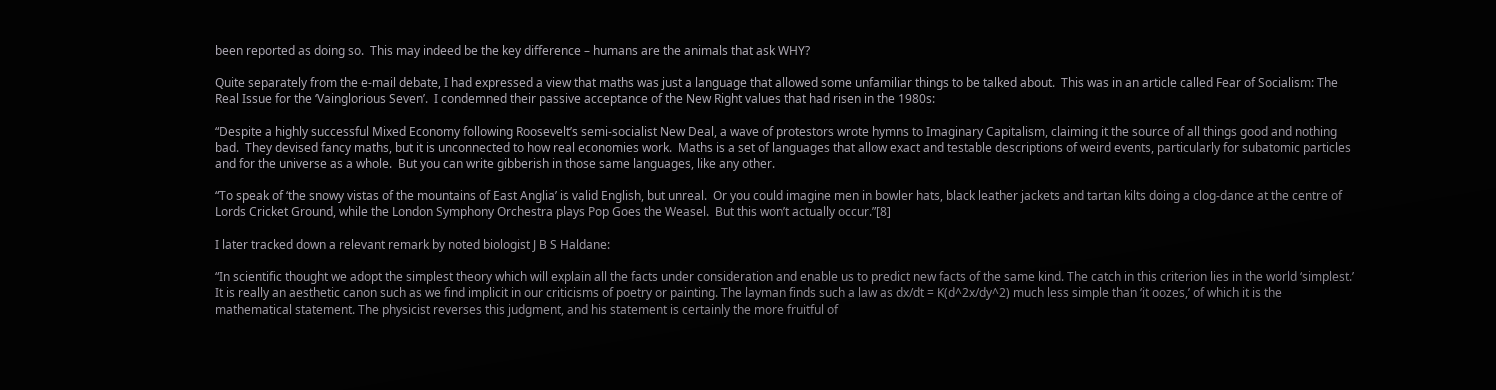been reported as doing so.  This may indeed be the key difference – humans are the animals that ask WHY?

Quite separately from the e-mail debate, I had expressed a view that maths was just a language that allowed some unfamiliar things to be talked about.  This was in an article called Fear of Socialism: The Real Issue for the ‘Vainglorious Seven’.  I condemned their passive acceptance of the New Right values that had risen in the 1980s:

“Despite a highly successful Mixed Economy following Roosevelt’s semi-socialist New Deal, a wave of protestors wrote hymns to Imaginary Capitalism, claiming it the source of all things good and nothing bad.  They devised fancy maths, but it is unconnected to how real economies work.  Maths is a set of languages that allow exact and testable descriptions of weird events, particularly for subatomic particles and for the universe as a whole.  But you can write gibberish in those same languages, like any other.

“To speak of ‘the snowy vistas of the mountains of East Anglia’ is valid English, but unreal.  Or you could imagine men in bowler hats, black leather jackets and tartan kilts doing a clog-dance at the centre of Lords Cricket Ground, while the London Symphony Orchestra plays Pop Goes the Weasel.  But this won’t actually occur.”[8]

I later tracked down a relevant remark by noted biologist J B S Haldane:

“In scientific thought we adopt the simplest theory which will explain all the facts under consideration and enable us to predict new facts of the same kind. The catch in this criterion lies in the world ‘simplest.’ It is really an aesthetic canon such as we find implicit in our criticisms of poetry or painting. The layman finds such a law as dx/dt = K(d^2x/dy^2) much less simple than ‘it oozes,’ of which it is the mathematical statement. The physicist reverses this judgment, and his statement is certainly the more fruitful of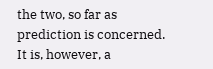the two, so far as prediction is concerned. It is, however, a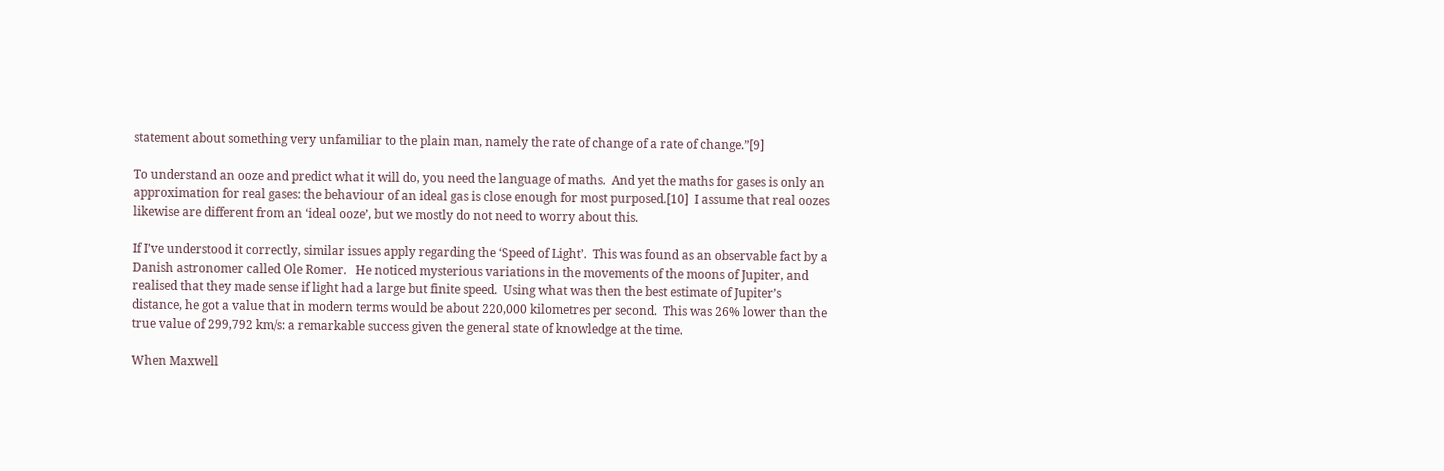statement about something very unfamiliar to the plain man, namely the rate of change of a rate of change.”[9]

To understand an ooze and predict what it will do, you need the language of maths.  And yet the maths for gases is only an approximation for real gases: the behaviour of an ideal gas is close enough for most purposed.[10]  I assume that real oozes likewise are different from an ‘ideal ooze’, but we mostly do not need to worry about this.

If I’ve understood it correctly, similar issues apply regarding the ‘Speed of Light’.  This was found as an observable fact by a Danish astronomer called Ole Romer.   He noticed mysterious variations in the movements of the moons of Jupiter, and realised that they made sense if light had a large but finite speed.  Using what was then the best estimate of Jupiter’s distance, he got a value that in modern terms would be about 220,000 kilometres per second.  This was 26% lower than the true value of 299,792 km/s: a remarkable success given the general state of knowledge at the time.

When Maxwell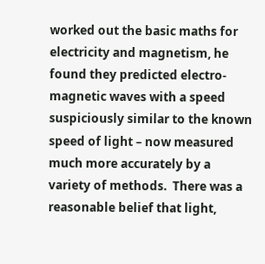worked out the basic maths for electricity and magnetism, he found they predicted electro-magnetic waves with a speed suspiciously similar to the known speed of light – now measured much more accurately by a variety of methods.  There was a reasonable belief that light,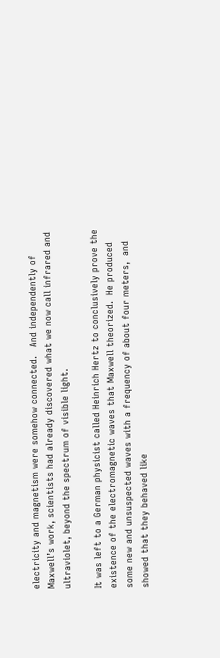electricity and magnetism were somehow connected.   And independently of Maxwell’s work, scientists had already discovered what we now call infrared and ultraviolet, beyond the spectrum of visible light.

It was left to a German physicist called Heinrich Hertz to conclusively prove the existence of the electromagnetic waves that Maxwell theorized.  He produced some new and unsuspected waves with a frequency of about four meters,  and showed that they behaved like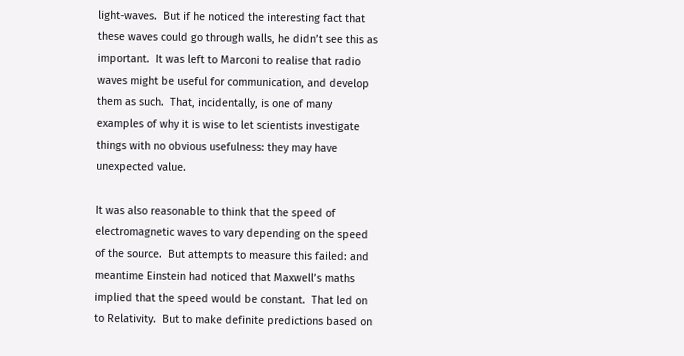light-waves.  But if he noticed the interesting fact that these waves could go through walls, he didn’t see this as important.  It was left to Marconi to realise that radio waves might be useful for communication, and develop them as such.  That, incidentally, is one of many examples of why it is wise to let scientists investigate things with no obvious usefulness: they may have unexpected value.

It was also reasonable to think that the speed of electromagnetic waves to vary depending on the speed of the source.  But attempts to measure this failed: and meantime Einstein had noticed that Maxwell’s maths implied that the speed would be constant.  That led on to Relativity.  But to make definite predictions based on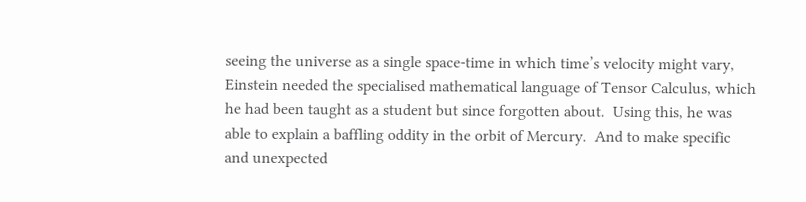seeing the universe as a single space-time in which time’s velocity might vary, Einstein needed the specialised mathematical language of Tensor Calculus, which he had been taught as a student but since forgotten about.  Using this, he was able to explain a baffling oddity in the orbit of Mercury.  And to make specific and unexpected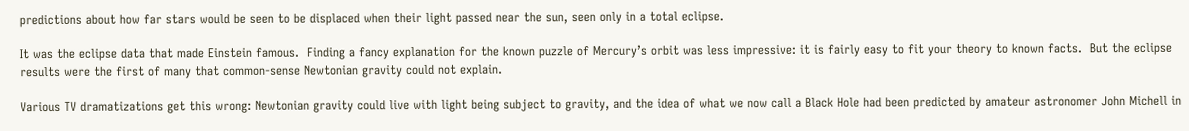predictions about how far stars would be seen to be displaced when their light passed near the sun, seen only in a total eclipse.

It was the eclipse data that made Einstein famous.  Finding a fancy explanation for the known puzzle of Mercury’s orbit was less impressive: it is fairly easy to fit your theory to known facts.  But the eclipse results were the first of many that common-sense Newtonian gravity could not explain.

Various TV dramatizations get this wrong: Newtonian gravity could live with light being subject to gravity, and the idea of what we now call a Black Hole had been predicted by amateur astronomer John Michell in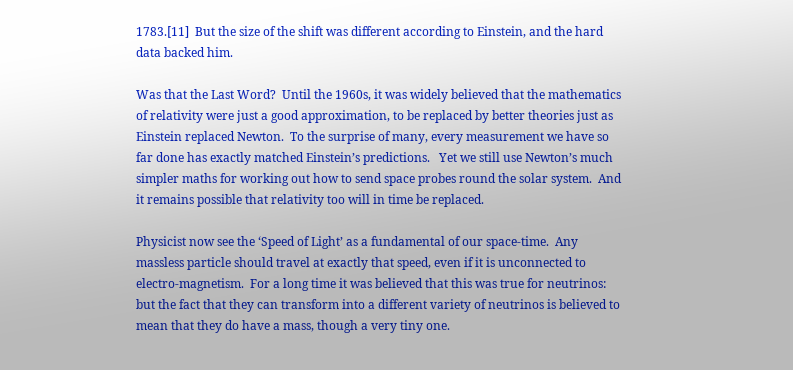1783.[11]  But the size of the shift was different according to Einstein, and the hard data backed him.

Was that the Last Word?  Until the 1960s, it was widely believed that the mathematics of relativity were just a good approximation, to be replaced by better theories just as Einstein replaced Newton.  To the surprise of many, every measurement we have so far done has exactly matched Einstein’s predictions.   Yet we still use Newton’s much simpler maths for working out how to send space probes round the solar system.  And it remains possible that relativity too will in time be replaced.

Physicist now see the ‘Speed of Light’ as a fundamental of our space-time.  Any massless particle should travel at exactly that speed, even if it is unconnected to electro-magnetism.  For a long time it was believed that this was true for neutrinos: but the fact that they can transform into a different variety of neutrinos is believed to mean that they do have a mass, though a very tiny one.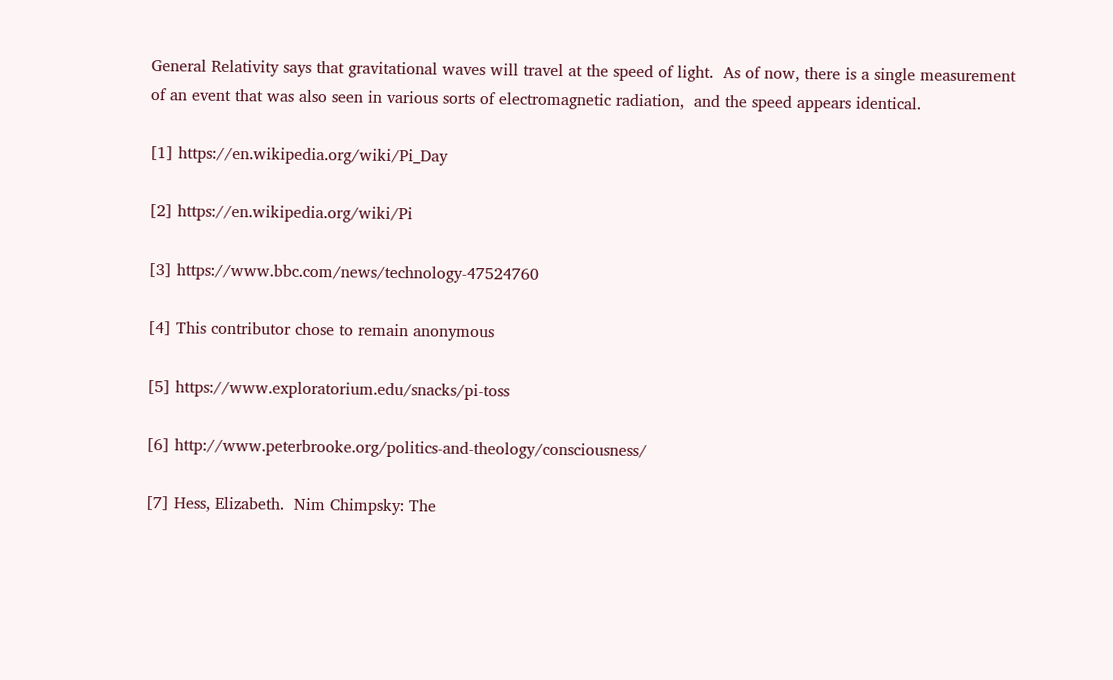General Relativity says that gravitational waves will travel at the speed of light.  As of now, there is a single measurement of an event that was also seen in various sorts of electromagnetic radiation,  and the speed appears identical.

[1] https://en.wikipedia.org/wiki/Pi_Day

[2] https://en.wikipedia.org/wiki/Pi

[3] https://www.bbc.com/news/technology-47524760

[4] This contributor chose to remain anonymous

[5] https://www.exploratorium.edu/snacks/pi-toss

[6] http://www.peterbrooke.org/politics-and-theology/consciousness/

[7] Hess, Elizabeth.  Nim Chimpsky: The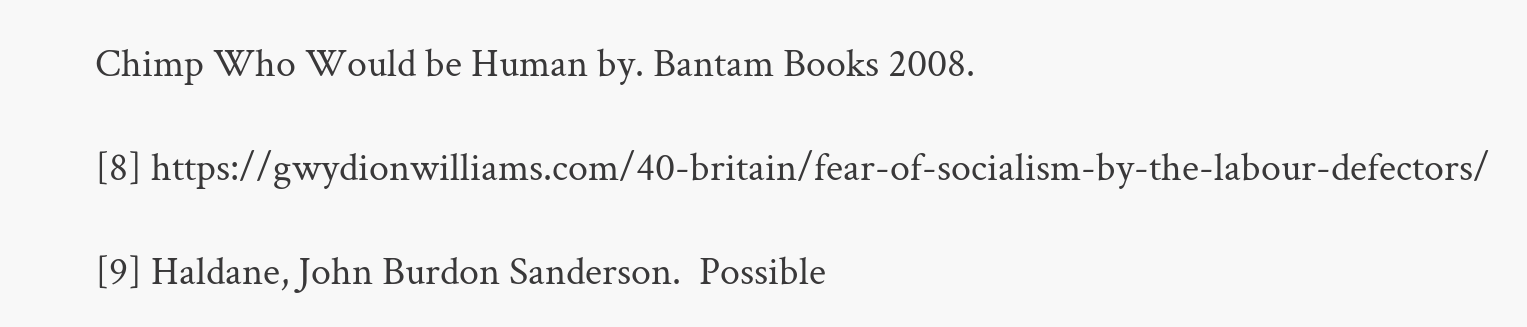Chimp Who Would be Human by. Bantam Books 2008.

[8] https://gwydionwilliams.com/40-britain/fear-of-socialism-by-the-labour-defectors/

[9] Haldane, John Burdon Sanderson.  Possible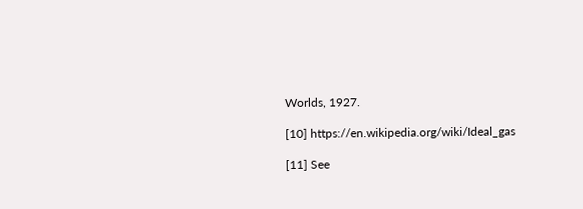Worlds, 1927.

[10] https://en.wikipedia.org/wiki/Ideal_gas

[11] See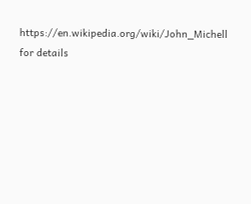https://en.wikipedia.org/wiki/John_Michell for details